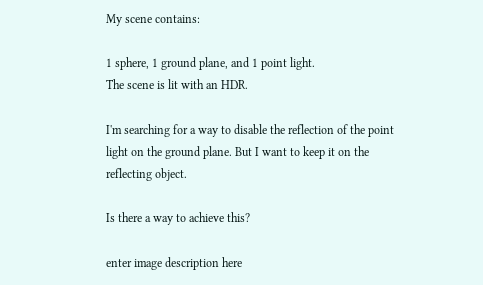My scene contains:

1 sphere, 1 ground plane, and 1 point light.
The scene is lit with an HDR.

I'm searching for a way to disable the reflection of the point light on the ground plane. But I want to keep it on the reflecting object.

Is there a way to achieve this?

enter image description here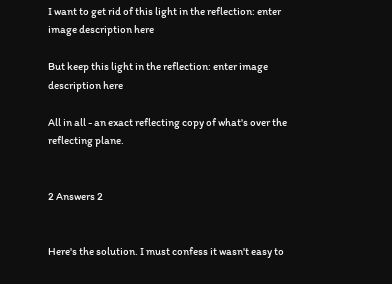I want to get rid of this light in the reflection: enter image description here

But keep this light in the reflection: enter image description here

All in all - an exact reflecting copy of what's over the reflecting plane.


2 Answers 2


Here's the solution. I must confess it wasn't easy to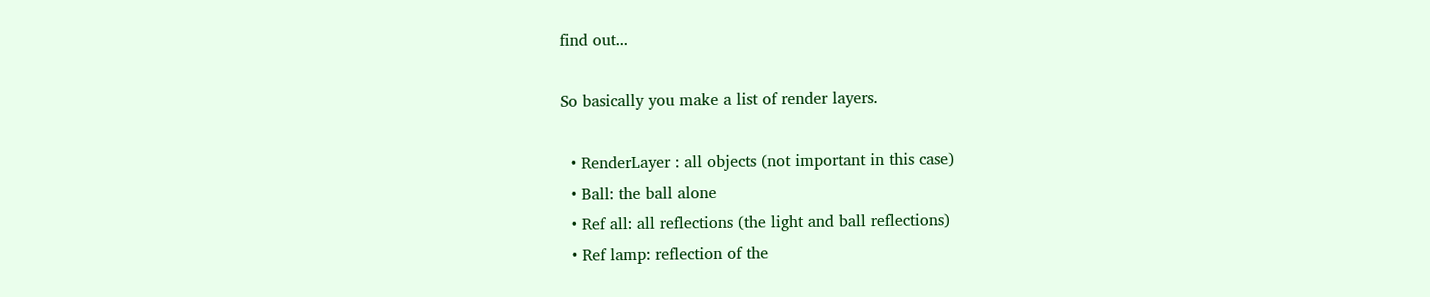find out...

So basically you make a list of render layers.

  • RenderLayer : all objects (not important in this case)
  • Ball: the ball alone
  • Ref all: all reflections (the light and ball reflections)
  • Ref lamp: reflection of the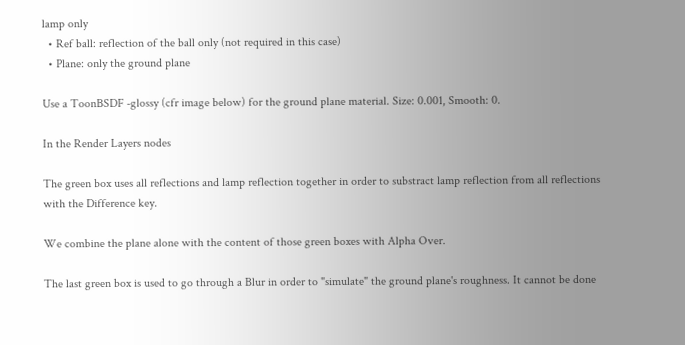lamp only
  • Ref ball: reflection of the ball only (not required in this case)
  • Plane: only the ground plane

Use a ToonBSDF -glossy (cfr image below) for the ground plane material. Size: 0.001, Smooth: 0.

In the Render Layers nodes

The green box uses all reflections and lamp reflection together in order to substract lamp reflection from all reflections with the Difference key.

We combine the plane alone with the content of those green boxes with Alpha Over.

The last green box is used to go through a Blur in order to "simulate" the ground plane's roughness. It cannot be done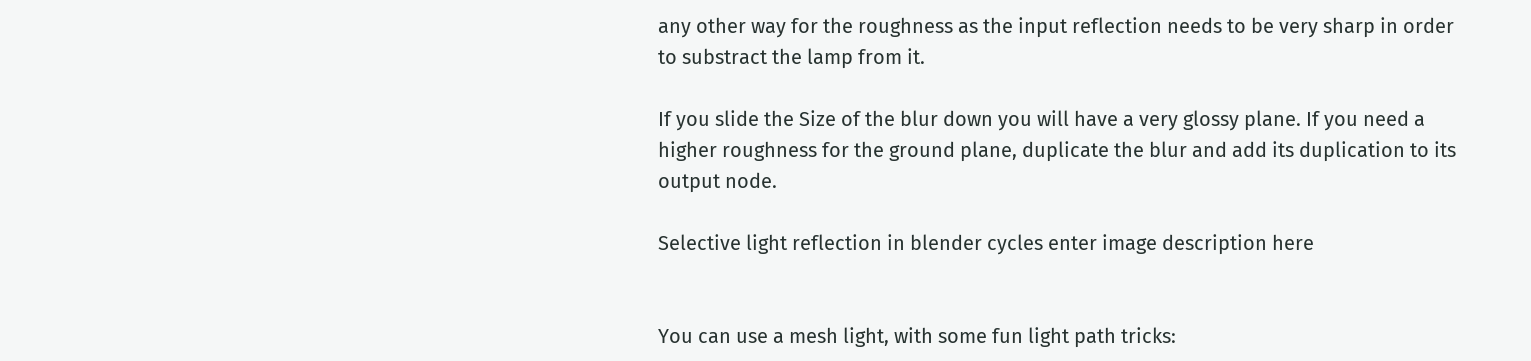any other way for the roughness as the input reflection needs to be very sharp in order to substract the lamp from it.

If you slide the Size of the blur down you will have a very glossy plane. If you need a higher roughness for the ground plane, duplicate the blur and add its duplication to its output node.

Selective light reflection in blender cycles enter image description here


You can use a mesh light, with some fun light path tricks: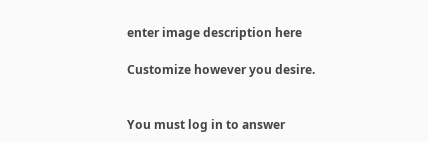enter image description here

Customize however you desire.


You must log in to answer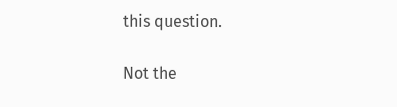this question.

Not the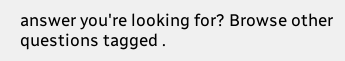answer you're looking for? Browse other questions tagged .